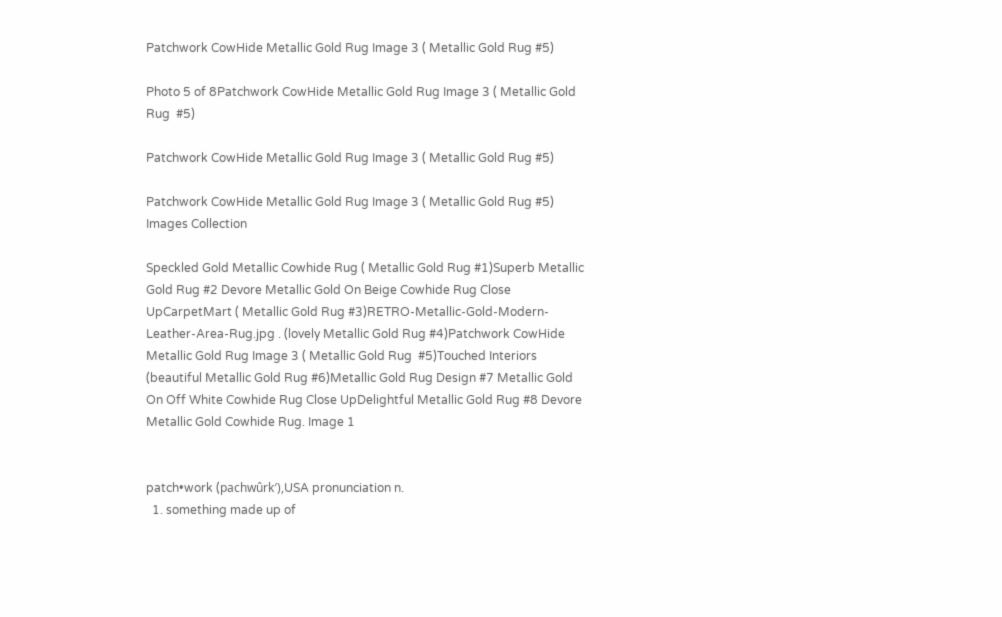Patchwork CowHide Metallic Gold Rug Image 3 ( Metallic Gold Rug #5)

Photo 5 of 8Patchwork CowHide Metallic Gold Rug Image 3 ( Metallic Gold Rug  #5)

Patchwork CowHide Metallic Gold Rug Image 3 ( Metallic Gold Rug #5)

Patchwork CowHide Metallic Gold Rug Image 3 ( Metallic Gold Rug #5) Images Collection

Speckled Gold Metallic Cowhide Rug ( Metallic Gold Rug #1)Superb Metallic Gold Rug #2 Devore Metallic Gold On Beige Cowhide Rug Close UpCarpetMart ( Metallic Gold Rug #3)RETRO-Metallic-Gold-Modern-Leather-Area-Rug.jpg . (lovely Metallic Gold Rug #4)Patchwork CowHide Metallic Gold Rug Image 3 ( Metallic Gold Rug  #5)Touched Interiors (beautiful Metallic Gold Rug #6)Metallic Gold Rug Design #7 Metallic Gold On Off White Cowhide Rug Close UpDelightful Metallic Gold Rug #8 Devore Metallic Gold Cowhide Rug. Image 1


patch•work (pachwûrk′),USA pronunciation n.
  1. something made up of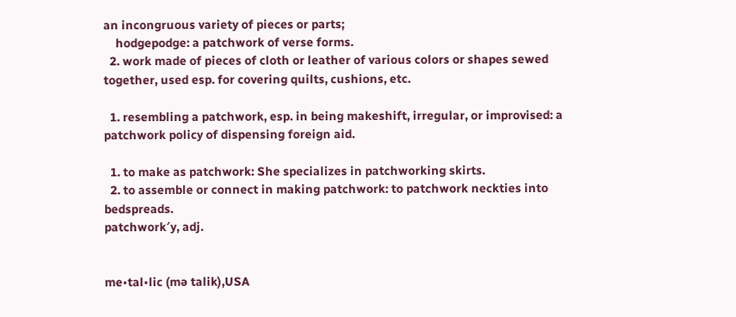an incongruous variety of pieces or parts;
    hodgepodge: a patchwork of verse forms.
  2. work made of pieces of cloth or leather of various colors or shapes sewed together, used esp. for covering quilts, cushions, etc.

  1. resembling a patchwork, esp. in being makeshift, irregular, or improvised: a patchwork policy of dispensing foreign aid.

  1. to make as patchwork: She specializes in patchworking skirts.
  2. to assemble or connect in making patchwork: to patchwork neckties into bedspreads.
patchwork′y, adj.


me•tal•lic (mə talik),USA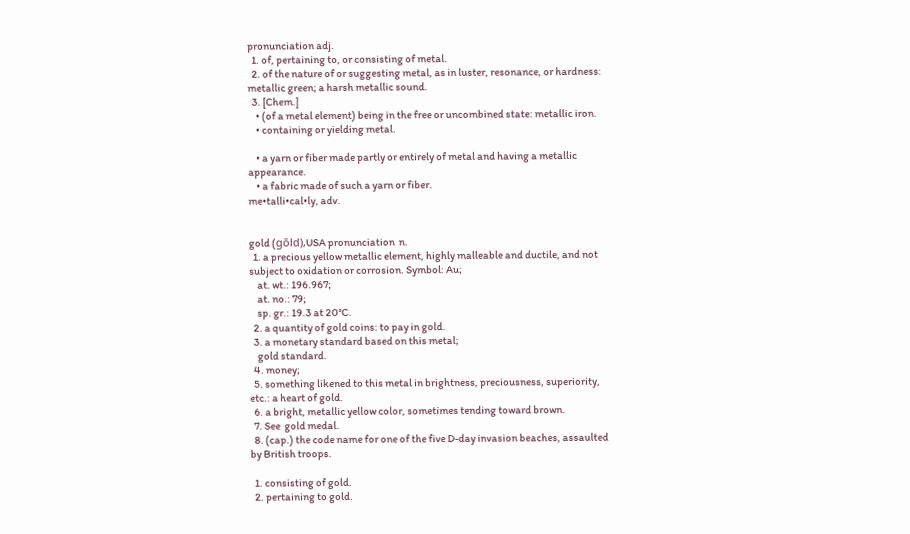pronunciation adj.
  1. of, pertaining to, or consisting of metal.
  2. of the nature of or suggesting metal, as in luster, resonance, or hardness: metallic green; a harsh metallic sound.
  3. [Chem.]
    • (of a metal element) being in the free or uncombined state: metallic iron.
    • containing or yielding metal.

    • a yarn or fiber made partly or entirely of metal and having a metallic appearance.
    • a fabric made of such a yarn or fiber.
me•talli•cal•ly, adv.


gold (gōld),USA pronunciation  n.
  1. a precious yellow metallic element, highly malleable and ductile, and not subject to oxidation or corrosion. Symbol: Au;
    at. wt.: 196.967;
    at. no.: 79;
    sp. gr.: 19.3 at 20°C.
  2. a quantity of gold coins: to pay in gold.
  3. a monetary standard based on this metal;
    gold standard.
  4. money;
  5. something likened to this metal in brightness, preciousness, superiority, etc.: a heart of gold.
  6. a bright, metallic yellow color, sometimes tending toward brown.
  7. See  gold medal.
  8. (cap.) the code name for one of the five D-day invasion beaches, assaulted by British troops.

  1. consisting of gold.
  2. pertaining to gold.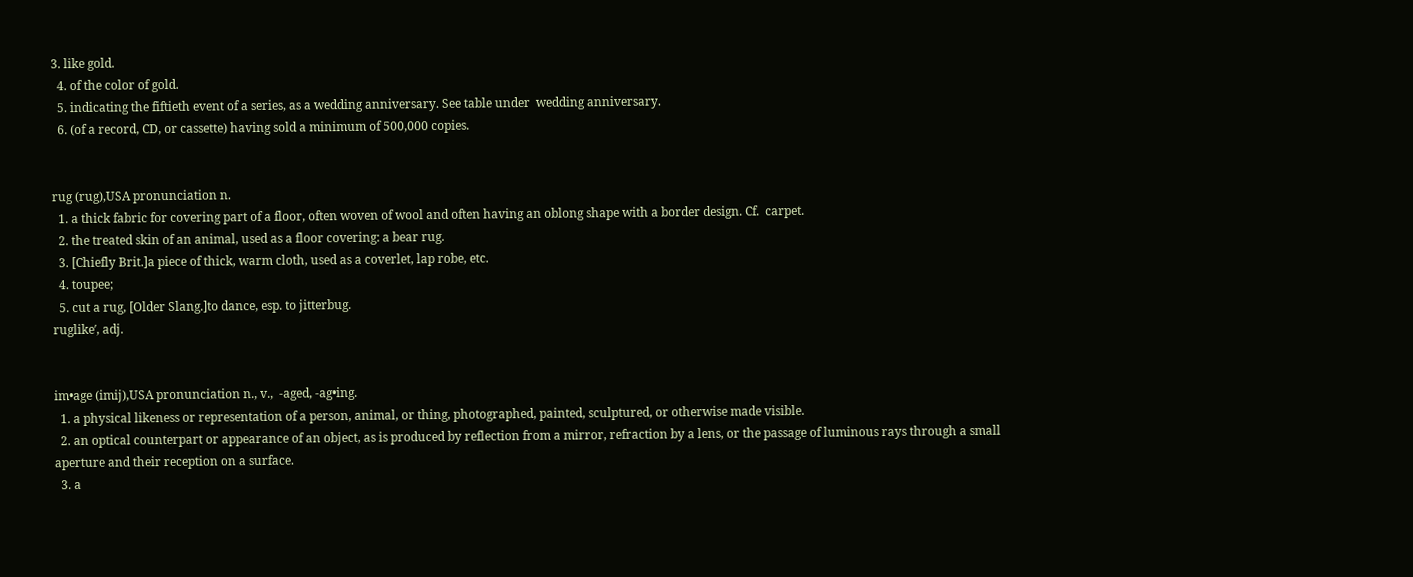3. like gold.
  4. of the color of gold.
  5. indicating the fiftieth event of a series, as a wedding anniversary. See table under  wedding anniversary.
  6. (of a record, CD, or cassette) having sold a minimum of 500,000 copies.


rug (rug),USA pronunciation n.
  1. a thick fabric for covering part of a floor, often woven of wool and often having an oblong shape with a border design. Cf.  carpet.
  2. the treated skin of an animal, used as a floor covering: a bear rug.
  3. [Chiefly Brit.]a piece of thick, warm cloth, used as a coverlet, lap robe, etc.
  4. toupee;
  5. cut a rug, [Older Slang.]to dance, esp. to jitterbug.
ruglike′, adj.


im•age (imij),USA pronunciation n., v.,  -aged, -ag•ing.
  1. a physical likeness or representation of a person, animal, or thing, photographed, painted, sculptured, or otherwise made visible.
  2. an optical counterpart or appearance of an object, as is produced by reflection from a mirror, refraction by a lens, or the passage of luminous rays through a small aperture and their reception on a surface.
  3. a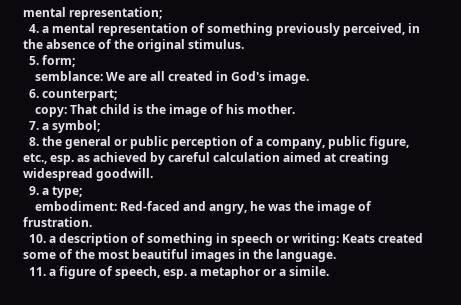mental representation;
  4. a mental representation of something previously perceived, in the absence of the original stimulus.
  5. form;
    semblance: We are all created in God's image.
  6. counterpart;
    copy: That child is the image of his mother.
  7. a symbol;
  8. the general or public perception of a company, public figure, etc., esp. as achieved by careful calculation aimed at creating widespread goodwill.
  9. a type;
    embodiment: Red-faced and angry, he was the image of frustration.
  10. a description of something in speech or writing: Keats created some of the most beautiful images in the language.
  11. a figure of speech, esp. a metaphor or a simile.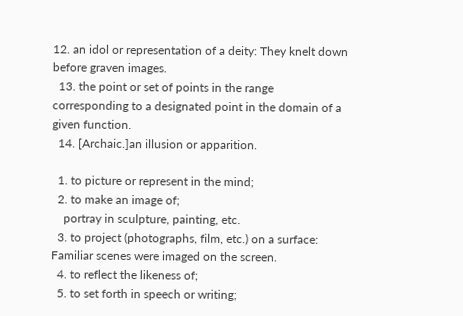12. an idol or representation of a deity: They knelt down before graven images.
  13. the point or set of points in the range corresponding to a designated point in the domain of a given function.
  14. [Archaic.]an illusion or apparition.

  1. to picture or represent in the mind;
  2. to make an image of;
    portray in sculpture, painting, etc.
  3. to project (photographs, film, etc.) on a surface: Familiar scenes were imaged on the screen.
  4. to reflect the likeness of;
  5. to set forth in speech or writing;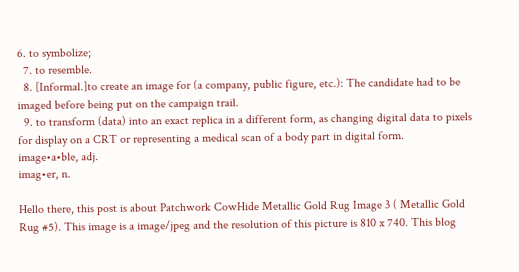6. to symbolize;
  7. to resemble.
  8. [Informal.]to create an image for (a company, public figure, etc.): The candidate had to be imaged before being put on the campaign trail.
  9. to transform (data) into an exact replica in a different form, as changing digital data to pixels for display on a CRT or representing a medical scan of a body part in digital form.
image•a•ble, adj.
imag•er, n.

Hello there, this post is about Patchwork CowHide Metallic Gold Rug Image 3 ( Metallic Gold Rug #5). This image is a image/jpeg and the resolution of this picture is 810 x 740. This blog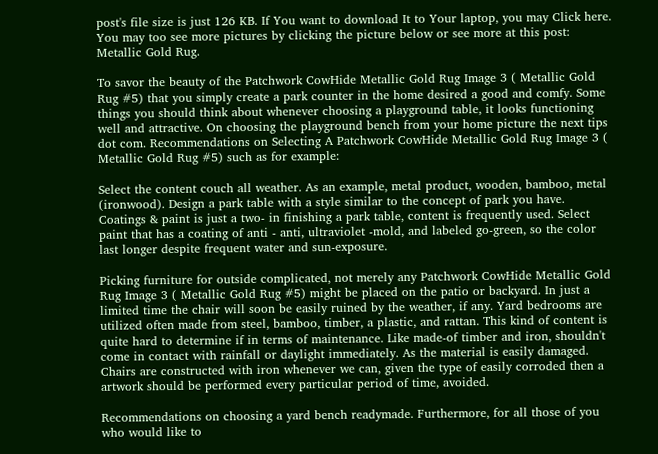post's file size is just 126 KB. If You want to download It to Your laptop, you may Click here. You may too see more pictures by clicking the picture below or see more at this post: Metallic Gold Rug.

To savor the beauty of the Patchwork CowHide Metallic Gold Rug Image 3 ( Metallic Gold Rug #5) that you simply create a park counter in the home desired a good and comfy. Some things you should think about whenever choosing a playground table, it looks functioning well and attractive. On choosing the playground bench from your home picture the next tips dot com. Recommendations on Selecting A Patchwork CowHide Metallic Gold Rug Image 3 ( Metallic Gold Rug #5) such as for example:

Select the content couch all weather. As an example, metal product, wooden, bamboo, metal (ironwood). Design a park table with a style similar to the concept of park you have. Coatings & paint is just a two- in finishing a park table, content is frequently used. Select paint that has a coating of anti - anti, ultraviolet -mold, and labeled go-green, so the color last longer despite frequent water and sun-exposure.

Picking furniture for outside complicated, not merely any Patchwork CowHide Metallic Gold Rug Image 3 ( Metallic Gold Rug #5) might be placed on the patio or backyard. In just a limited time the chair will soon be easily ruined by the weather, if any. Yard bedrooms are utilized often made from steel, bamboo, timber, a plastic, and rattan. This kind of content is quite hard to determine if in terms of maintenance. Like made-of timber and iron, shouldn't come in contact with rainfall or daylight immediately. As the material is easily damaged. Chairs are constructed with iron whenever we can, given the type of easily corroded then a artwork should be performed every particular period of time, avoided.

Recommendations on choosing a yard bench readymade. Furthermore, for all those of you who would like to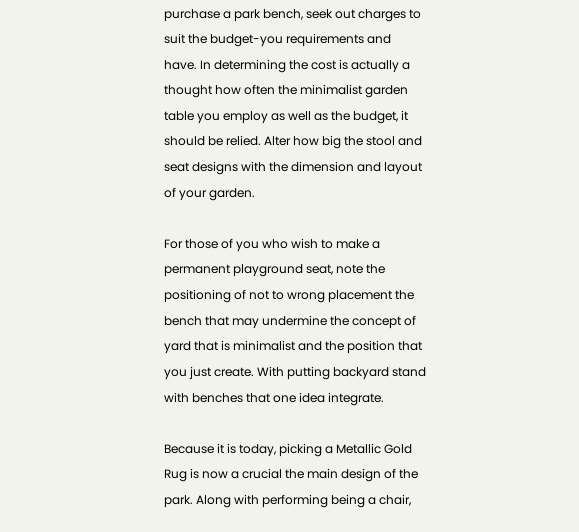purchase a park bench, seek out charges to suit the budget-you requirements and have. In determining the cost is actually a thought how often the minimalist garden table you employ as well as the budget, it should be relied. Alter how big the stool and seat designs with the dimension and layout of your garden.

For those of you who wish to make a permanent playground seat, note the positioning of not to wrong placement the bench that may undermine the concept of yard that is minimalist and the position that you just create. With putting backyard stand with benches that one idea integrate.

Because it is today, picking a Metallic Gold Rug is now a crucial the main design of the park. Along with performing being a chair,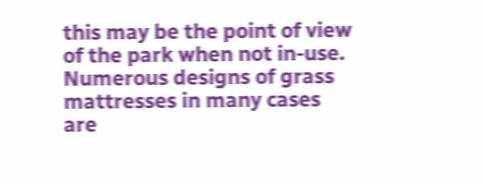this may be the point of view of the park when not in-use. Numerous designs of grass mattresses in many cases are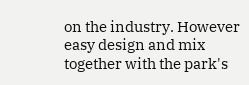on the industry. However easy design and mix together with the park's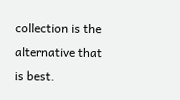collection is the alternative that is best.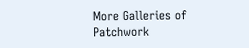More Galleries of Patchwork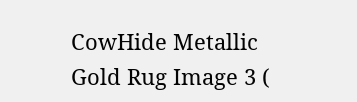CowHide Metallic Gold Rug Image 3 (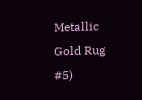Metallic Gold Rug #5)